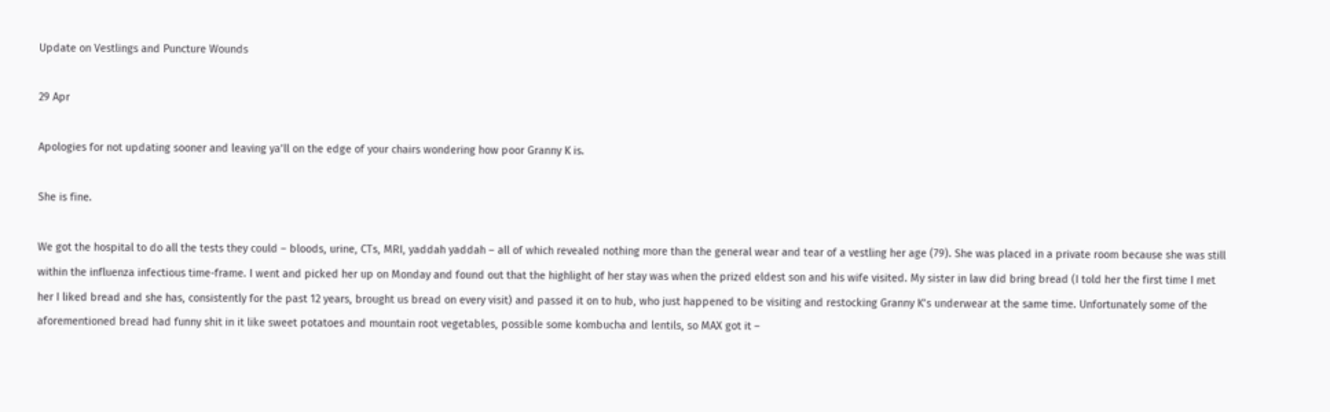Update on Vestlings and Puncture Wounds

29 Apr

Apologies for not updating sooner and leaving ya’ll on the edge of your chairs wondering how poor Granny K is.

She is fine.

We got the hospital to do all the tests they could – bloods, urine, CTs, MRI, yaddah yaddah – all of which revealed nothing more than the general wear and tear of a vestling her age (79). She was placed in a private room because she was still within the influenza infectious time-frame. I went and picked her up on Monday and found out that the highlight of her stay was when the prized eldest son and his wife visited. My sister in law did bring bread (I told her the first time I met her I liked bread and she has, consistently for the past 12 years, brought us bread on every visit) and passed it on to hub, who just happened to be visiting and restocking Granny K’s underwear at the same time. Unfortunately some of the aforementioned bread had funny shit in it like sweet potatoes and mountain root vegetables, possible some kombucha and lentils, so MAX got it –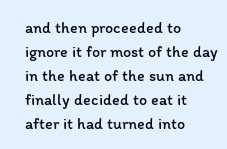and then proceeded to ignore it for most of the day in the heat of the sun and finally decided to eat it after it had turned into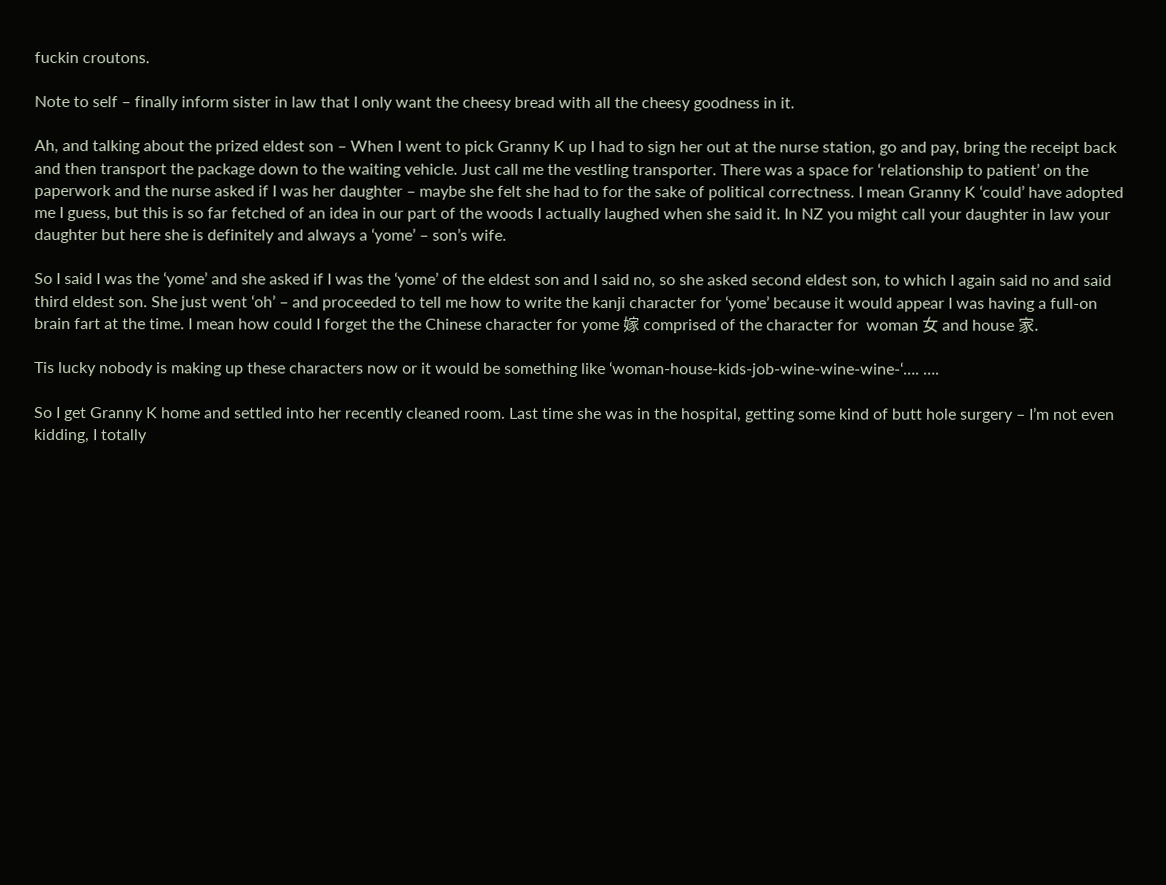fuckin croutons.

Note to self – finally inform sister in law that I only want the cheesy bread with all the cheesy goodness in it.

Ah, and talking about the prized eldest son – When I went to pick Granny K up I had to sign her out at the nurse station, go and pay, bring the receipt back and then transport the package down to the waiting vehicle. Just call me the vestling transporter. There was a space for ‘relationship to patient’ on the paperwork and the nurse asked if I was her daughter – maybe she felt she had to for the sake of political correctness. I mean Granny K ‘could’ have adopted me I guess, but this is so far fetched of an idea in our part of the woods I actually laughed when she said it. In NZ you might call your daughter in law your daughter but here she is definitely and always a ‘yome’ – son’s wife.

So I said I was the ‘yome’ and she asked if I was the ‘yome’ of the eldest son and I said no, so she asked second eldest son, to which I again said no and said third eldest son. She just went ‘oh’ – and proceeded to tell me how to write the kanji character for ‘yome’ because it would appear I was having a full-on brain fart at the time. I mean how could I forget the the Chinese character for yome 嫁 comprised of the character for  woman 女 and house 家.

Tis lucky nobody is making up these characters now or it would be something like ‘woman-house-kids-job-wine-wine-wine-‘…. ….

So I get Granny K home and settled into her recently cleaned room. Last time she was in the hospital, getting some kind of butt hole surgery – I’m not even kidding, I totally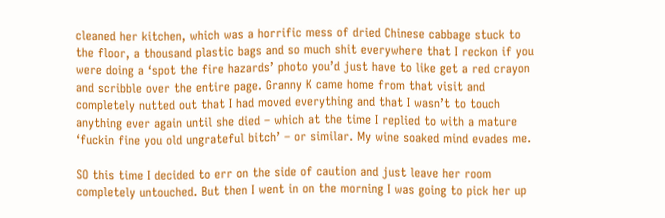cleaned her kitchen, which was a horrific mess of dried Chinese cabbage stuck to the floor, a thousand plastic bags and so much shit everywhere that I reckon if you were doing a ‘spot the fire hazards’ photo you’d just have to like get a red crayon and scribble over the entire page. Granny K came home from that visit and completely nutted out that I had moved everything and that I wasn’t to touch anything ever again until she died – which at the time I replied to with a mature ‘fuckin fine you old ungrateful bitch’ – or similar. My wine soaked mind evades me.

SO this time I decided to err on the side of caution and just leave her room completely untouched. But then I went in on the morning I was going to pick her up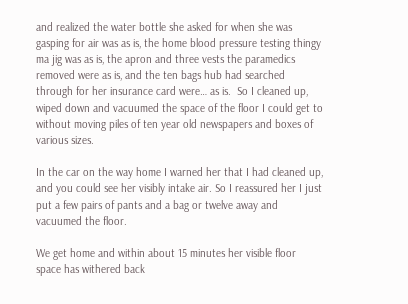and realized the water bottle she asked for when she was gasping for air was as is, the home blood pressure testing thingy ma jig was as is, the apron and three vests the paramedics removed were as is, and the ten bags hub had searched through for her insurance card were… as is.  So I cleaned up, wiped down and vacuumed the space of the floor I could get to without moving piles of ten year old newspapers and boxes of various sizes.

In the car on the way home I warned her that I had cleaned up, and you could see her visibly intake air. So I reassured her I just put a few pairs of pants and a bag or twelve away and vacuumed the floor.

We get home and within about 15 minutes her visible floor space has withered back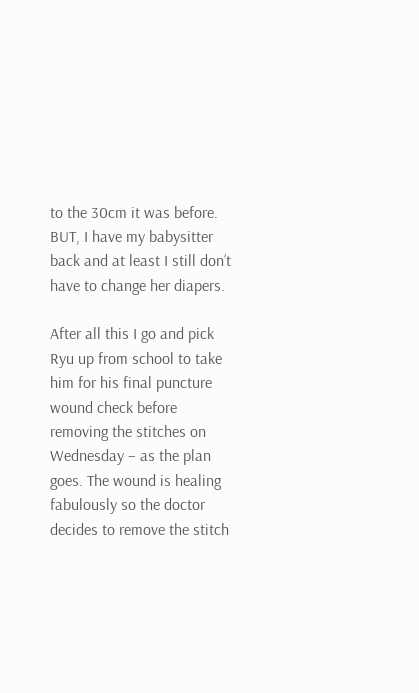to the 30cm it was before. BUT, I have my babysitter back and at least I still don’t have to change her diapers.

After all this I go and pick Ryu up from school to take him for his final puncture wound check before removing the stitches on Wednesday – as the plan goes. The wound is healing fabulously so the doctor decides to remove the stitch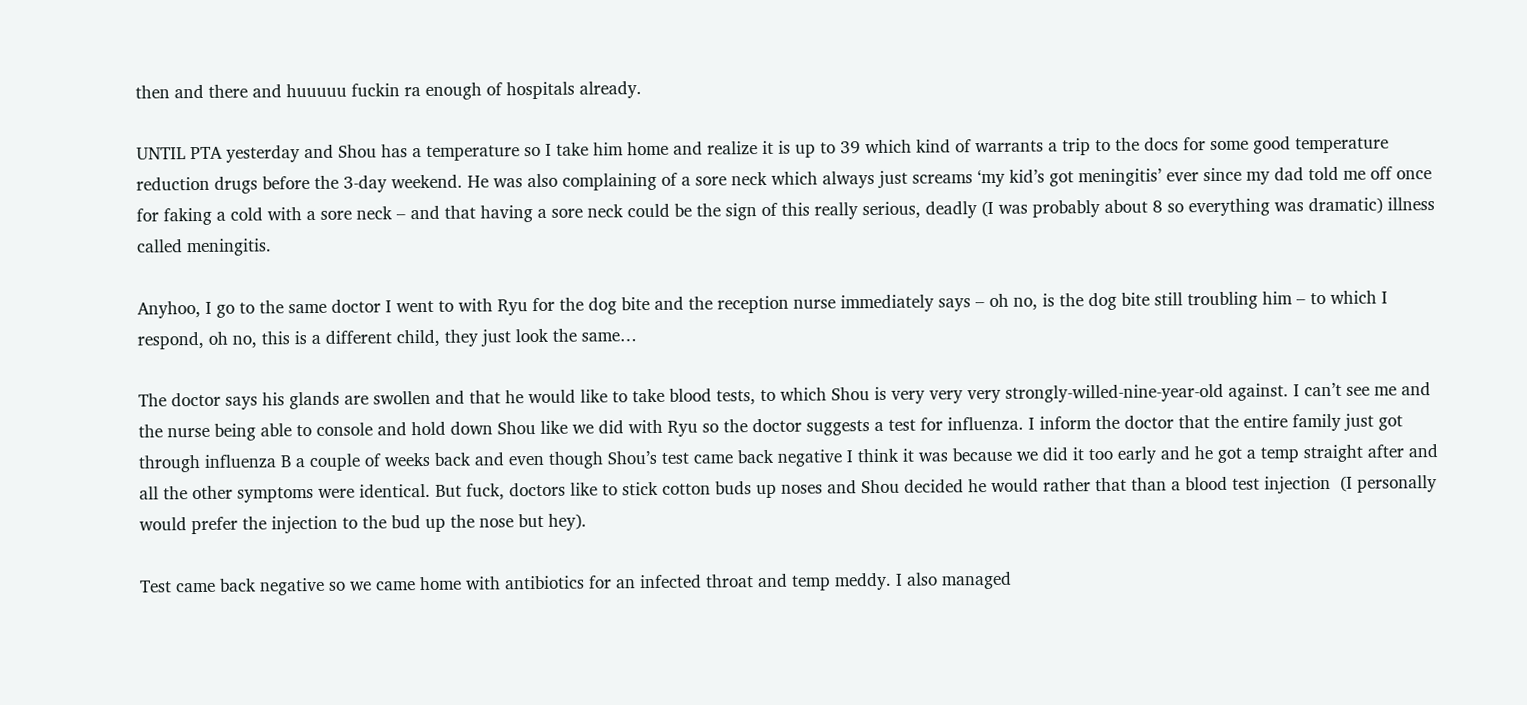then and there and huuuuu fuckin ra enough of hospitals already.

UNTIL PTA yesterday and Shou has a temperature so I take him home and realize it is up to 39 which kind of warrants a trip to the docs for some good temperature reduction drugs before the 3-day weekend. He was also complaining of a sore neck which always just screams ‘my kid’s got meningitis’ ever since my dad told me off once for faking a cold with a sore neck – and that having a sore neck could be the sign of this really serious, deadly (I was probably about 8 so everything was dramatic) illness called meningitis.

Anyhoo, I go to the same doctor I went to with Ryu for the dog bite and the reception nurse immediately says – oh no, is the dog bite still troubling him – to which I respond, oh no, this is a different child, they just look the same…

The doctor says his glands are swollen and that he would like to take blood tests, to which Shou is very very very strongly-willed-nine-year-old against. I can’t see me and the nurse being able to console and hold down Shou like we did with Ryu so the doctor suggests a test for influenza. I inform the doctor that the entire family just got through influenza B a couple of weeks back and even though Shou’s test came back negative I think it was because we did it too early and he got a temp straight after and all the other symptoms were identical. But fuck, doctors like to stick cotton buds up noses and Shou decided he would rather that than a blood test injection  (I personally would prefer the injection to the bud up the nose but hey).

Test came back negative so we came home with antibiotics for an infected throat and temp meddy. I also managed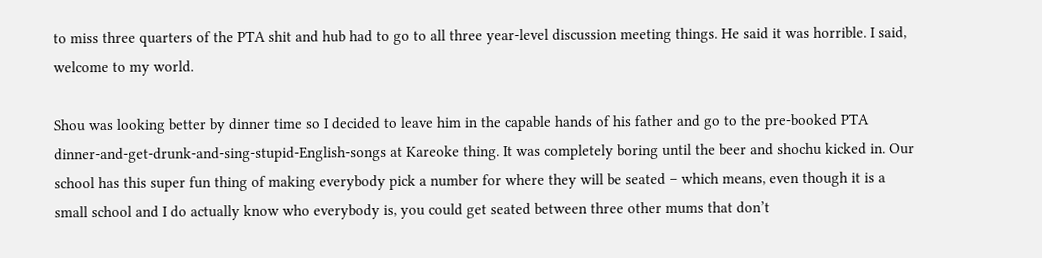to miss three quarters of the PTA shit and hub had to go to all three year-level discussion meeting things. He said it was horrible. I said, welcome to my world.

Shou was looking better by dinner time so I decided to leave him in the capable hands of his father and go to the pre-booked PTA dinner-and-get-drunk-and-sing-stupid-English-songs at Kareoke thing. It was completely boring until the beer and shochu kicked in. Our school has this super fun thing of making everybody pick a number for where they will be seated – which means, even though it is a small school and I do actually know who everybody is, you could get seated between three other mums that don’t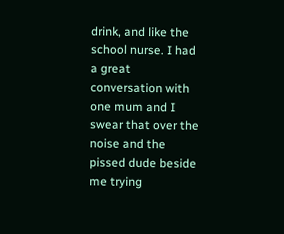drink, and like the school nurse. I had a great conversation with one mum and I swear that over the noise and the pissed dude beside me trying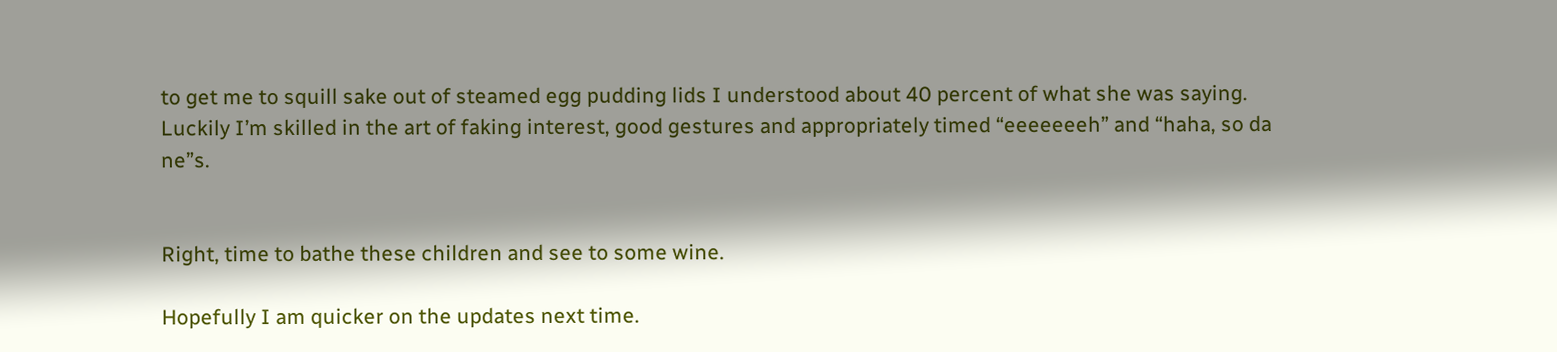to get me to squill sake out of steamed egg pudding lids I understood about 40 percent of what she was saying. Luckily I’m skilled in the art of faking interest, good gestures and appropriately timed “eeeeeeeh” and “haha, so da ne”s.


Right, time to bathe these children and see to some wine.

Hopefully I am quicker on the updates next time.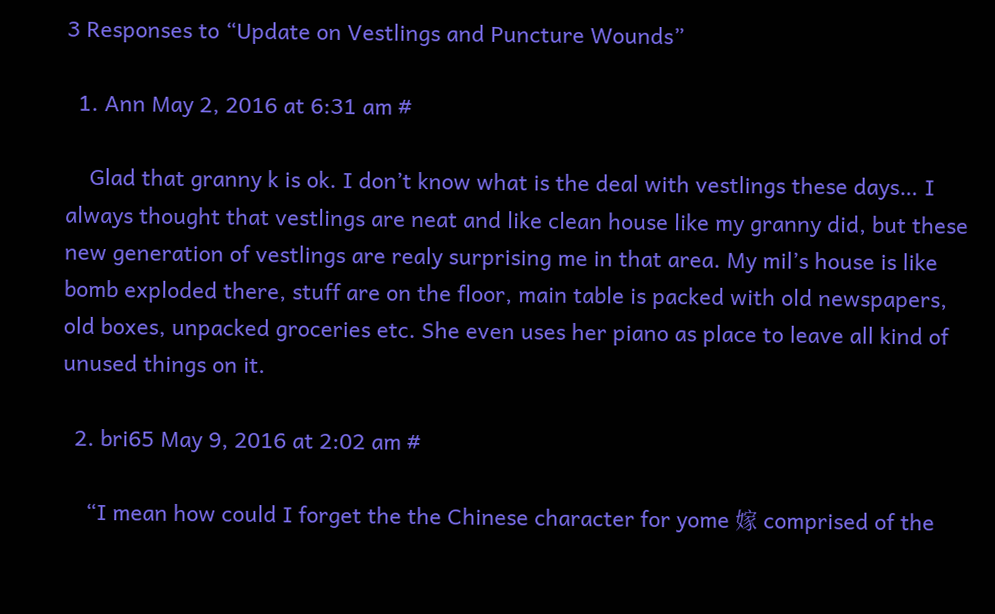3 Responses to “Update on Vestlings and Puncture Wounds”

  1. Ann May 2, 2016 at 6:31 am #

    Glad that granny k is ok. I don’t know what is the deal with vestlings these days… I always thought that vestlings are neat and like clean house like my granny did, but these new generation of vestlings are realy surprising me in that area. My mil’s house is like bomb exploded there, stuff are on the floor, main table is packed with old newspapers, old boxes, unpacked groceries etc. She even uses her piano as place to leave all kind of unused things on it.

  2. bri65 May 9, 2016 at 2:02 am #

    “I mean how could I forget the the Chinese character for yome 嫁 comprised of the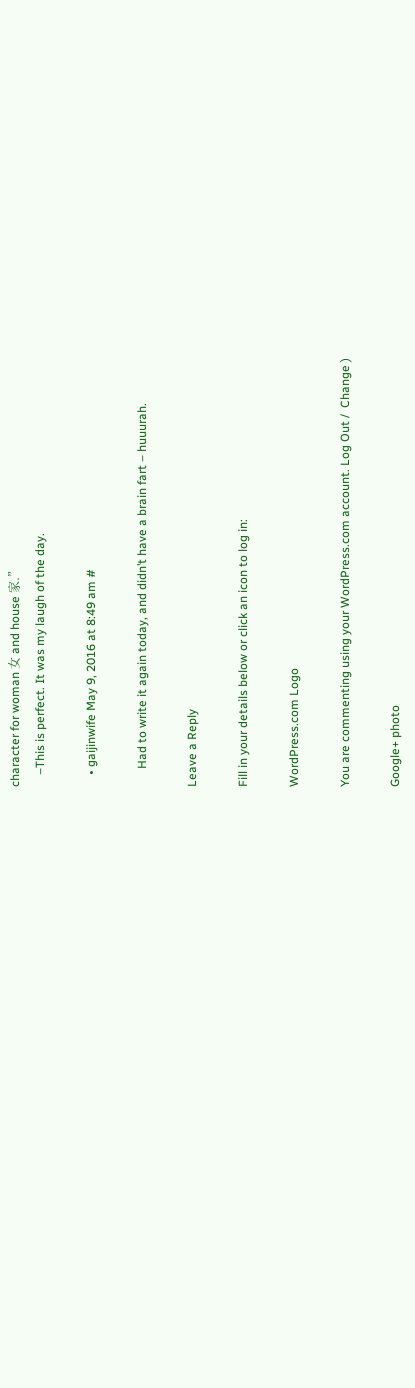character for woman 女 and house 家.”
    –This is perfect. It was my laugh of the day.

    • gaijinwife May 9, 2016 at 8:49 am #

      Had to write it again today, and didn’t have a brain fart – huuurah.

Leave a Reply

Fill in your details below or click an icon to log in:

WordPress.com Logo

You are commenting using your WordPress.com account. Log Out /  Change )

Google+ photo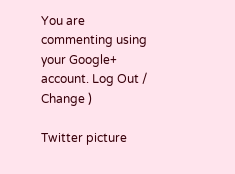You are commenting using your Google+ account. Log Out /  Change )

Twitter picture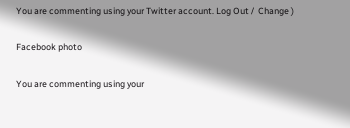You are commenting using your Twitter account. Log Out /  Change )

Facebook photo

You are commenting using your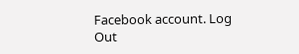Facebook account. Log Out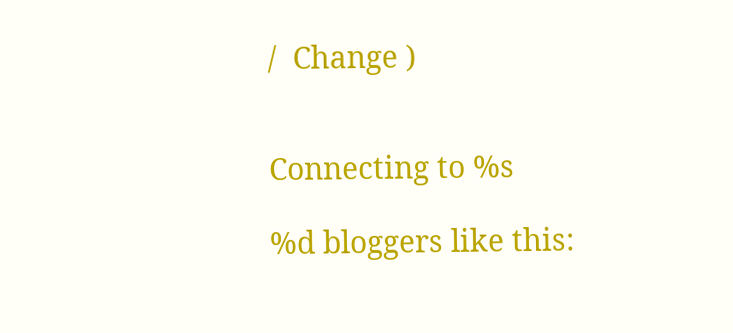/  Change )


Connecting to %s

%d bloggers like this: